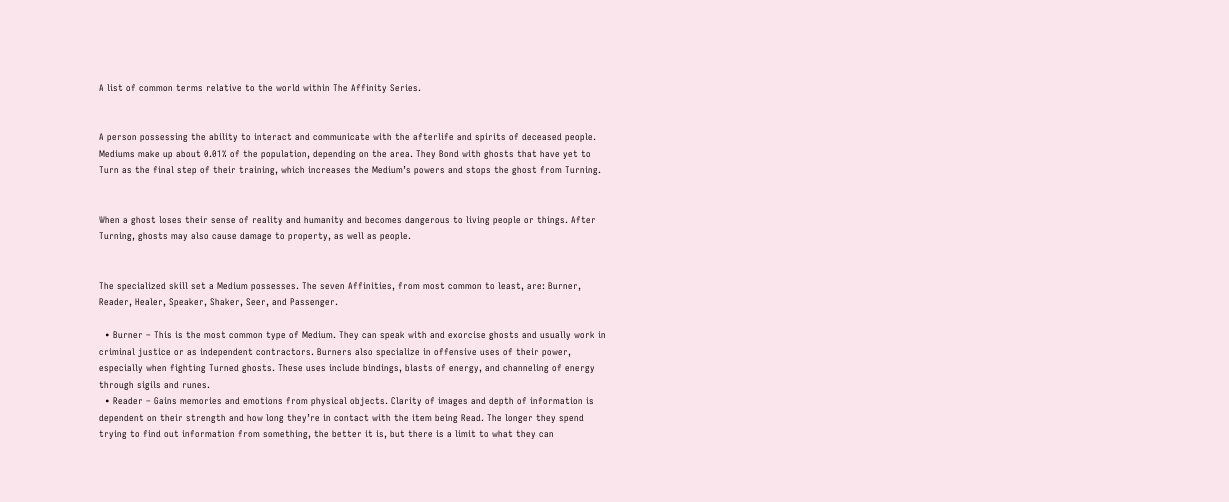A list of common terms relative to the world within The Affinity Series.


A person possessing the ability to interact and communicate with the afterlife and spirits of deceased people. Mediums make up about 0.01% of the population, depending on the area. They Bond with ghosts that have yet to Turn as the final step of their training, which increases the Medium’s powers and stops the ghost from Turning.


When a ghost loses their sense of reality and humanity and becomes dangerous to living people or things. After Turning, ghosts may also cause damage to property, as well as people.


The specialized skill set a Medium possesses. The seven Affinities, from most common to least, are: Burner, Reader, Healer, Speaker, Shaker, Seer, and Passenger.

  • Burner – This is the most common type of Medium. They can speak with and exorcise ghosts and usually work in criminal justice or as independent contractors. Burners also specialize in offensive uses of their power, especially when fighting Turned ghosts. These uses include bindings, blasts of energy, and channeling of energy through sigils and runes.
  • Reader – Gains memories and emotions from physical objects. Clarity of images and depth of information is dependent on their strength and how long they’re in contact with the item being Read. The longer they spend trying to find out information from something, the better it is, but there is a limit to what they can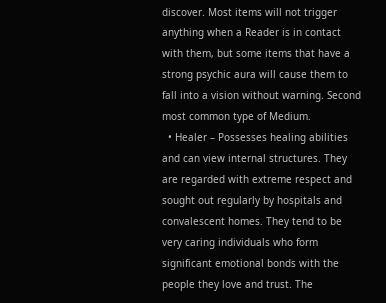discover. Most items will not trigger anything when a Reader is in contact with them, but some items that have a strong psychic aura will cause them to fall into a vision without warning. Second most common type of Medium.
  • Healer – Possesses healing abilities and can view internal structures. They are regarded with extreme respect and sought out regularly by hospitals and convalescent homes. They tend to be very caring individuals who form significant emotional bonds with the people they love and trust. The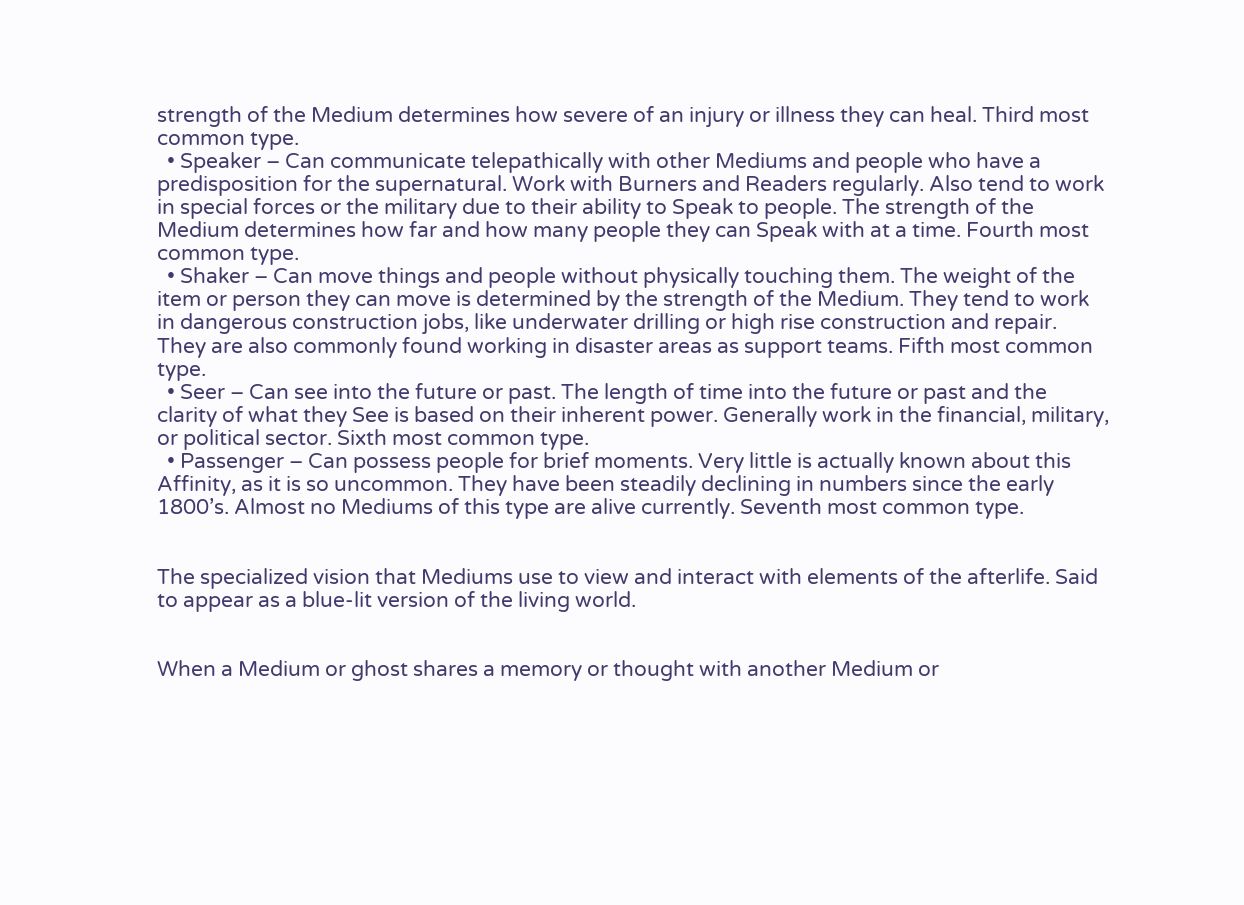strength of the Medium determines how severe of an injury or illness they can heal. Third most common type.
  • Speaker – Can communicate telepathically with other Mediums and people who have a predisposition for the supernatural. Work with Burners and Readers regularly. Also tend to work in special forces or the military due to their ability to Speak to people. The strength of the Medium determines how far and how many people they can Speak with at a time. Fourth most common type.
  • Shaker – Can move things and people without physically touching them. The weight of the item or person they can move is determined by the strength of the Medium. They tend to work in dangerous construction jobs, like underwater drilling or high rise construction and repair. They are also commonly found working in disaster areas as support teams. Fifth most common type.
  • Seer – Can see into the future or past. The length of time into the future or past and the clarity of what they See is based on their inherent power. Generally work in the financial, military, or political sector. Sixth most common type.
  • Passenger – Can possess people for brief moments. Very little is actually known about this Affinity, as it is so uncommon. They have been steadily declining in numbers since the early 1800’s. Almost no Mediums of this type are alive currently. Seventh most common type.


The specialized vision that Mediums use to view and interact with elements of the afterlife. Said to appear as a blue-lit version of the living world.


When a Medium or ghost shares a memory or thought with another Medium or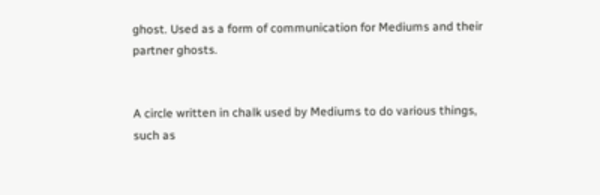ghost. Used as a form of communication for Mediums and their partner ghosts.


A circle written in chalk used by Mediums to do various things, such as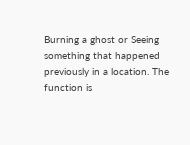Burning a ghost or Seeing something that happened previously in a location. The function is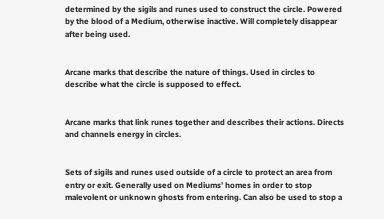determined by the sigils and runes used to construct the circle. Powered by the blood of a Medium, otherwise inactive. Will completely disappear after being used.


Arcane marks that describe the nature of things. Used in circles to describe what the circle is supposed to effect.


Arcane marks that link runes together and describes their actions. Directs and channels energy in circles.


Sets of sigils and runes used outside of a circle to protect an area from entry or exit. Generally used on Mediums’ homes in order to stop malevolent or unknown ghosts from entering. Can also be used to stop a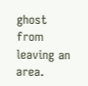ghost from leaving an area.